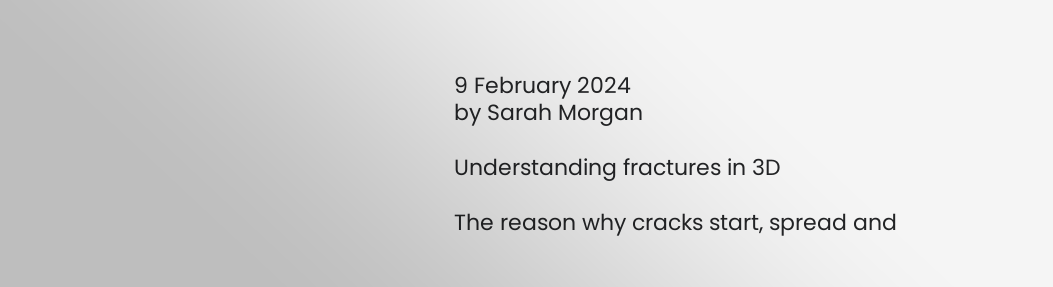9 February 2024
by Sarah Morgan

Understanding fractures in 3D

The reason why cracks start, spread and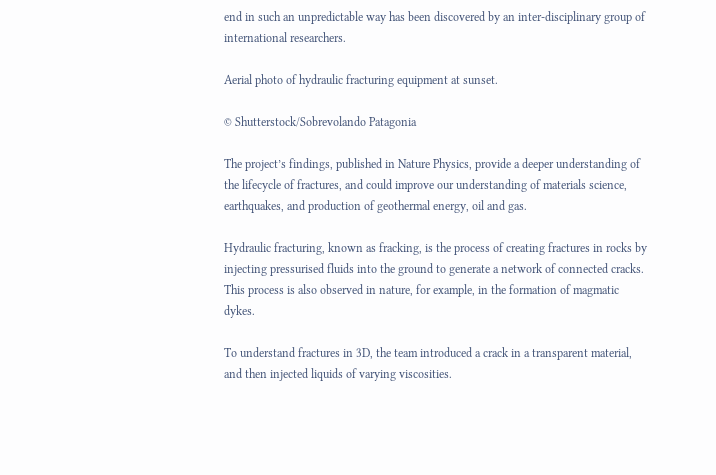end in such an unpredictable way has been discovered by an inter-disciplinary group of international researchers.

Aerial photo of hydraulic fracturing equipment at sunset.

© Shutterstock/Sobrevolando Patagonia

The project’s findings, published in Nature Physics, provide a deeper understanding of the lifecycle of fractures, and could improve our understanding of materials science, earthquakes, and production of geothermal energy, oil and gas.

Hydraulic fracturing, known as fracking, is the process of creating fractures in rocks by injecting pressurised fluids into the ground to generate a network of connected cracks. This process is also observed in nature, for example, in the formation of magmatic dykes.

To understand fractures in 3D, the team introduced a crack in a transparent material, and then injected liquids of varying viscosities.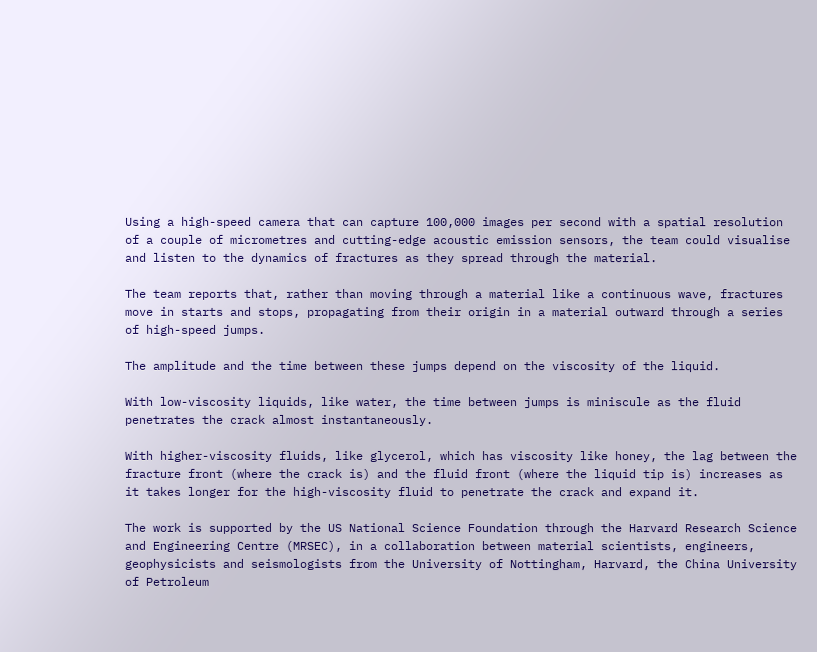Using a high-speed camera that can capture 100,000 images per second with a spatial resolution of a couple of micrometres and cutting-edge acoustic emission sensors, the team could visualise and listen to the dynamics of fractures as they spread through the material.

The team reports that, rather than moving through a material like a continuous wave, fractures move in starts and stops, propagating from their origin in a material outward through a series of high-speed jumps.

The amplitude and the time between these jumps depend on the viscosity of the liquid.

With low-viscosity liquids, like water, the time between jumps is miniscule as the fluid penetrates the crack almost instantaneously.

With higher-viscosity fluids, like glycerol, which has viscosity like honey, the lag between the fracture front (where the crack is) and the fluid front (where the liquid tip is) increases as it takes longer for the high-viscosity fluid to penetrate the crack and expand it.

The work is supported by the US National Science Foundation through the Harvard Research Science and Engineering Centre (MRSEC), in a collaboration between material scientists, engineers, geophysicists and seismologists from the University of Nottingham, Harvard, the China University of Petroleum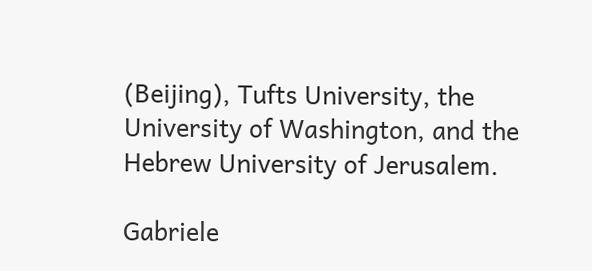(Beijing), Tufts University, the University of Washington, and the Hebrew University of Jerusalem.

Gabriele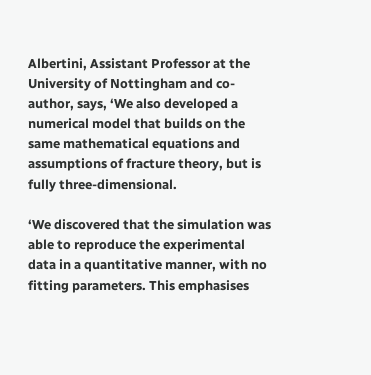Albertini, Assistant Professor at the University of Nottingham and co-author, says, ‘We also developed a numerical model that builds on the same mathematical equations and assumptions of fracture theory, but is fully three-dimensional.

‘We discovered that the simulation was able to reproduce the experimental data in a quantitative manner, with no fitting parameters. This emphasises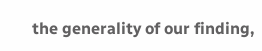the generality of our finding,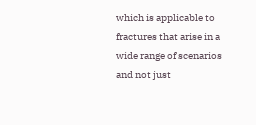which is applicable to fractures that arise in a wide range of scenarios and not just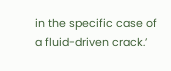in the specific case of a fluid-driven crack.’